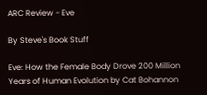ARC Review - Eve

By Steve's Book Stuff

Eve: How the Female Body Drove 200 Million Years of Human Evolution by Cat Bohannon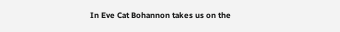In Eve Cat Bohannon takes us on the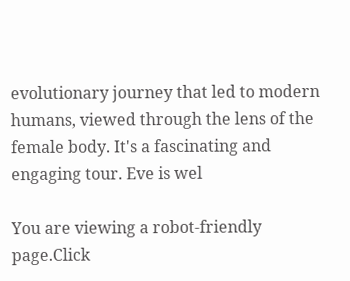evolutionary journey that led to modern humans, viewed through the lens of the female body. It's a fascinating and engaging tour. Eve is wel

You are viewing a robot-friendly page.Click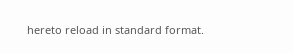hereto reload in standard format.